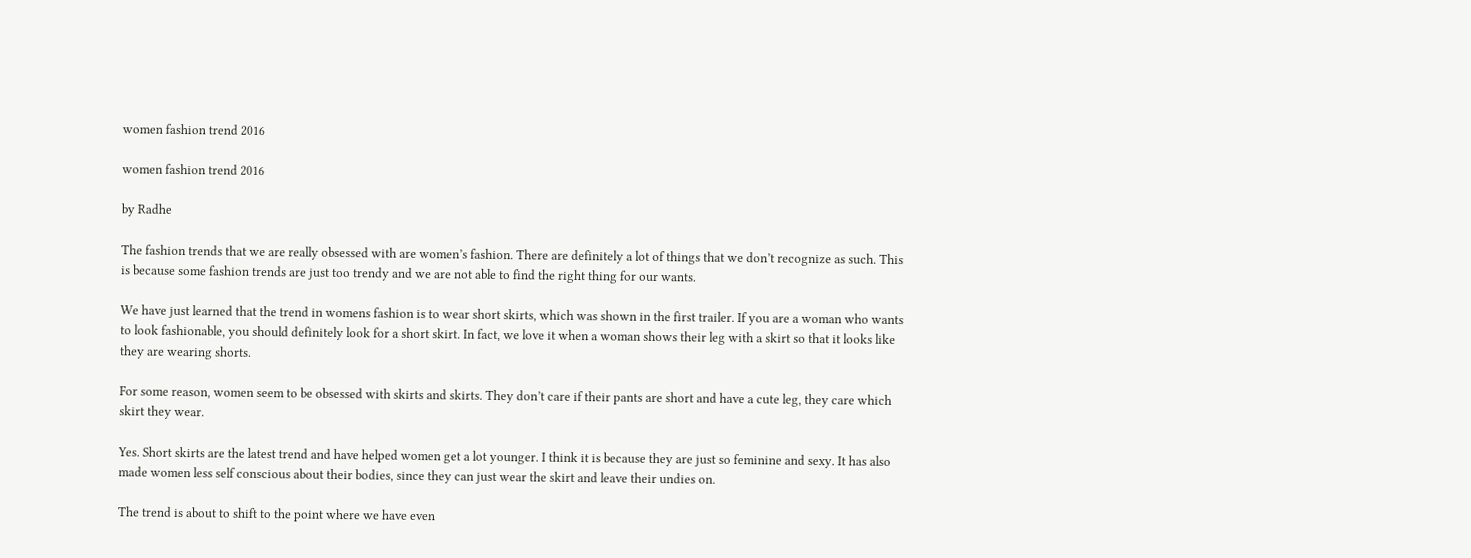women fashion trend 2016

women fashion trend 2016

by Radhe

The fashion trends that we are really obsessed with are women’s fashion. There are definitely a lot of things that we don’t recognize as such. This is because some fashion trends are just too trendy and we are not able to find the right thing for our wants.

We have just learned that the trend in womens fashion is to wear short skirts, which was shown in the first trailer. If you are a woman who wants to look fashionable, you should definitely look for a short skirt. In fact, we love it when a woman shows their leg with a skirt so that it looks like they are wearing shorts.

For some reason, women seem to be obsessed with skirts and skirts. They don’t care if their pants are short and have a cute leg, they care which skirt they wear.

Yes. Short skirts are the latest trend and have helped women get a lot younger. I think it is because they are just so feminine and sexy. It has also made women less self conscious about their bodies, since they can just wear the skirt and leave their undies on.

The trend is about to shift to the point where we have even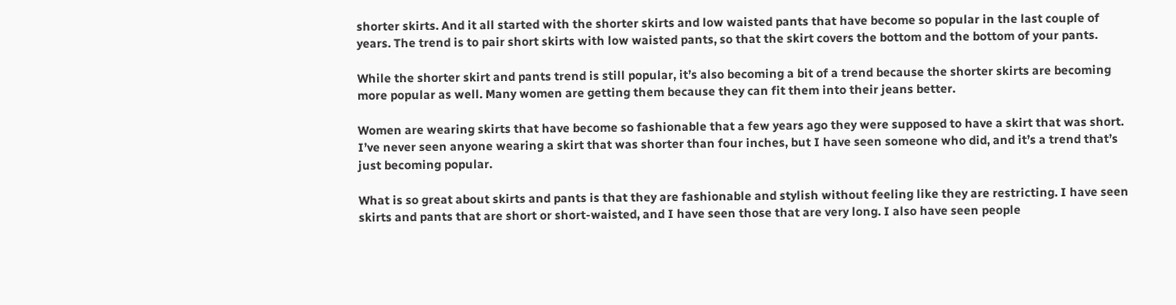shorter skirts. And it all started with the shorter skirts and low waisted pants that have become so popular in the last couple of years. The trend is to pair short skirts with low waisted pants, so that the skirt covers the bottom and the bottom of your pants.

While the shorter skirt and pants trend is still popular, it’s also becoming a bit of a trend because the shorter skirts are becoming more popular as well. Many women are getting them because they can fit them into their jeans better.

Women are wearing skirts that have become so fashionable that a few years ago they were supposed to have a skirt that was short. I’ve never seen anyone wearing a skirt that was shorter than four inches, but I have seen someone who did, and it’s a trend that’s just becoming popular.

What is so great about skirts and pants is that they are fashionable and stylish without feeling like they are restricting. I have seen skirts and pants that are short or short-waisted, and I have seen those that are very long. I also have seen people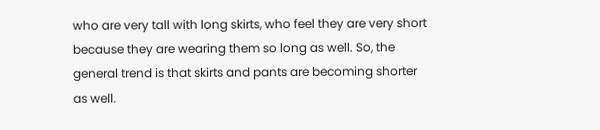who are very tall with long skirts, who feel they are very short because they are wearing them so long as well. So, the general trend is that skirts and pants are becoming shorter as well.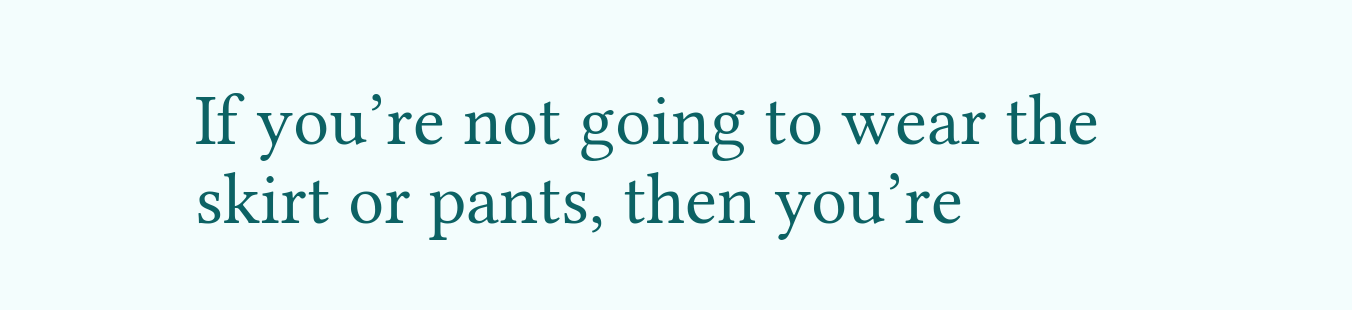If you’re not going to wear the skirt or pants, then you’re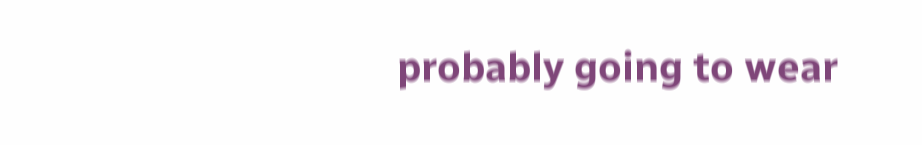probably going to wear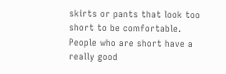skirts or pants that look too short to be comfortable. People who are short have a really good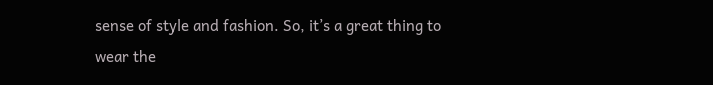sense of style and fashion. So, it’s a great thing to wear the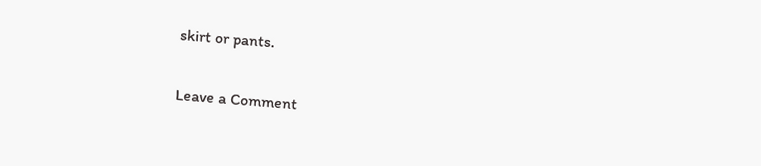skirt or pants.

Leave a Comment